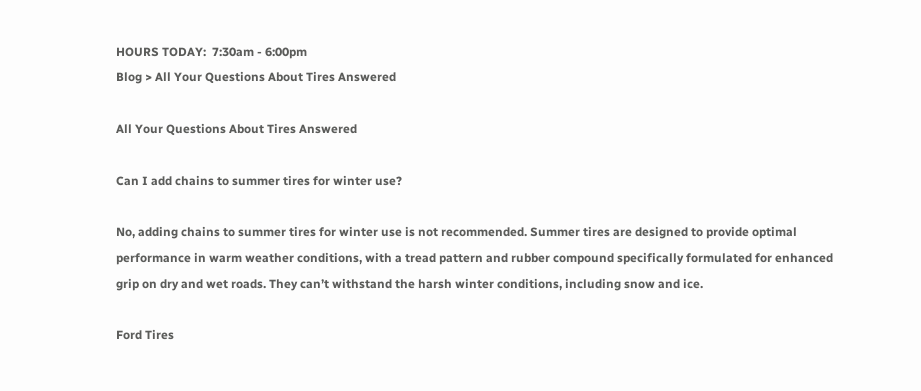HOURS TODAY:  7:30am - 6:00pm
Blog > All Your Questions About Tires Answered

All Your Questions About Tires Answered

Can I add chains to summer tires for winter use?

No, adding chains to summer tires for winter use is not recommended. Summer tires are designed to provide optimal performance in warm weather conditions, with a tread pattern and rubber compound specifically formulated for enhanced grip on dry and wet roads. They can’t withstand the harsh winter conditions, including snow and ice.

Ford Tires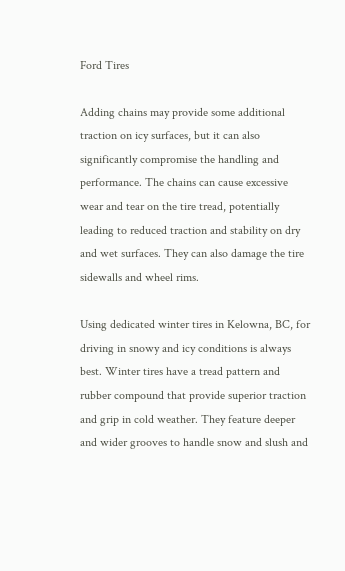Ford Tires

Adding chains may provide some additional traction on icy surfaces, but it can also significantly compromise the handling and performance. The chains can cause excessive wear and tear on the tire tread, potentially leading to reduced traction and stability on dry and wet surfaces. They can also damage the tire sidewalls and wheel rims.

Using dedicated winter tires in Kelowna, BC, for driving in snowy and icy conditions is always best. Winter tires have a tread pattern and rubber compound that provide superior traction and grip in cold weather. They feature deeper and wider grooves to handle snow and slush and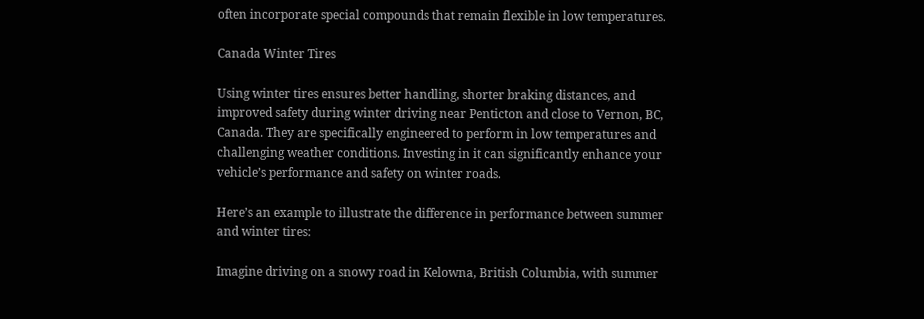often incorporate special compounds that remain flexible in low temperatures.

Canada Winter Tires

Using winter tires ensures better handling, shorter braking distances, and improved safety during winter driving near Penticton and close to Vernon, BC, Canada. They are specifically engineered to perform in low temperatures and challenging weather conditions. Investing in it can significantly enhance your vehicle’s performance and safety on winter roads.

Here’s an example to illustrate the difference in performance between summer and winter tires:

Imagine driving on a snowy road in Kelowna, British Columbia, with summer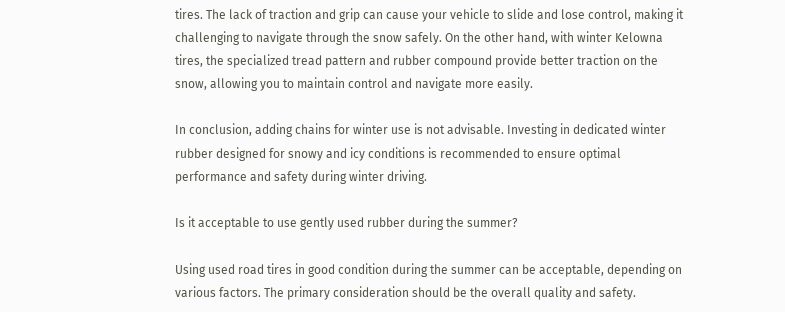tires. The lack of traction and grip can cause your vehicle to slide and lose control, making it challenging to navigate through the snow safely. On the other hand, with winter Kelowna tires, the specialized tread pattern and rubber compound provide better traction on the snow, allowing you to maintain control and navigate more easily.

In conclusion, adding chains for winter use is not advisable. Investing in dedicated winter rubber designed for snowy and icy conditions is recommended to ensure optimal performance and safety during winter driving.

Is it acceptable to use gently used rubber during the summer?

Using used road tires in good condition during the summer can be acceptable, depending on various factors. The primary consideration should be the overall quality and safety.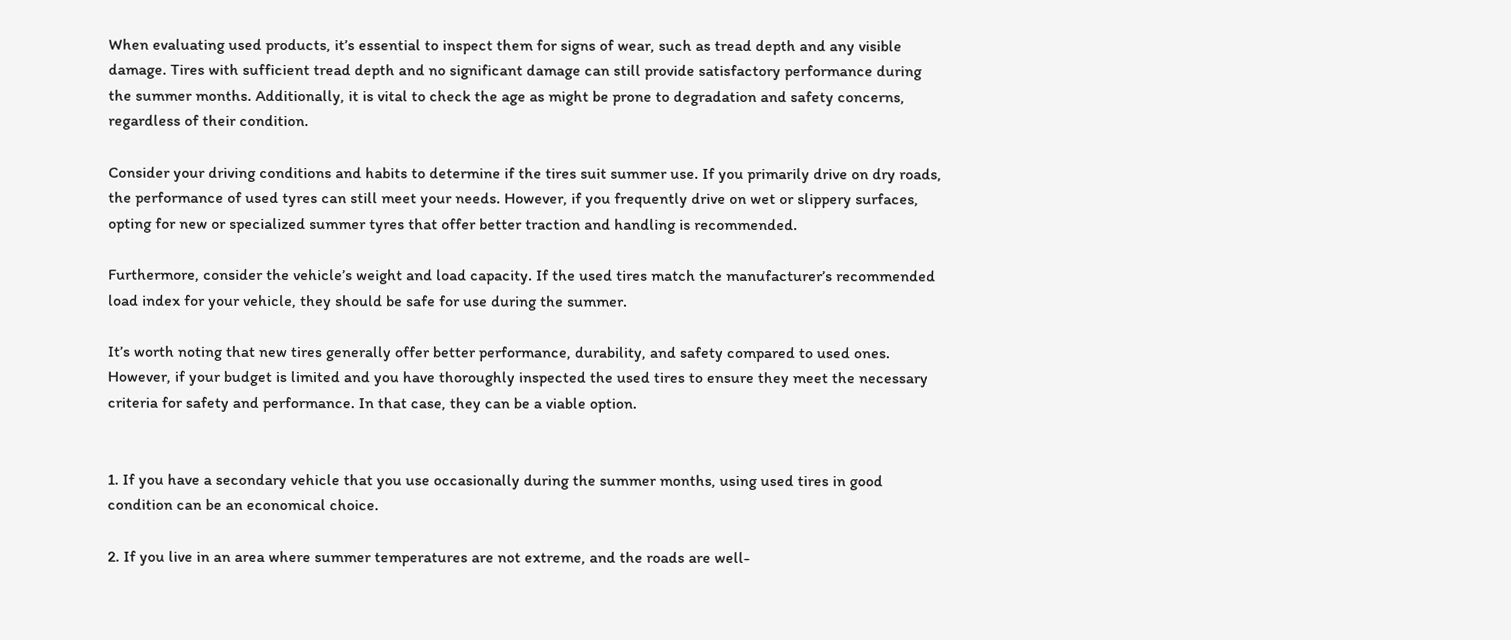When evaluating used products, it’s essential to inspect them for signs of wear, such as tread depth and any visible damage. Tires with sufficient tread depth and no significant damage can still provide satisfactory performance during the summer months. Additionally, it is vital to check the age as might be prone to degradation and safety concerns, regardless of their condition.

Consider your driving conditions and habits to determine if the tires suit summer use. If you primarily drive on dry roads, the performance of used tyres can still meet your needs. However, if you frequently drive on wet or slippery surfaces, opting for new or specialized summer tyres that offer better traction and handling is recommended.

Furthermore, consider the vehicle’s weight and load capacity. If the used tires match the manufacturer’s recommended load index for your vehicle, they should be safe for use during the summer.

It’s worth noting that new tires generally offer better performance, durability, and safety compared to used ones. However, if your budget is limited and you have thoroughly inspected the used tires to ensure they meet the necessary criteria for safety and performance. In that case, they can be a viable option.


1. If you have a secondary vehicle that you use occasionally during the summer months, using used tires in good condition can be an economical choice.

2. If you live in an area where summer temperatures are not extreme, and the roads are well-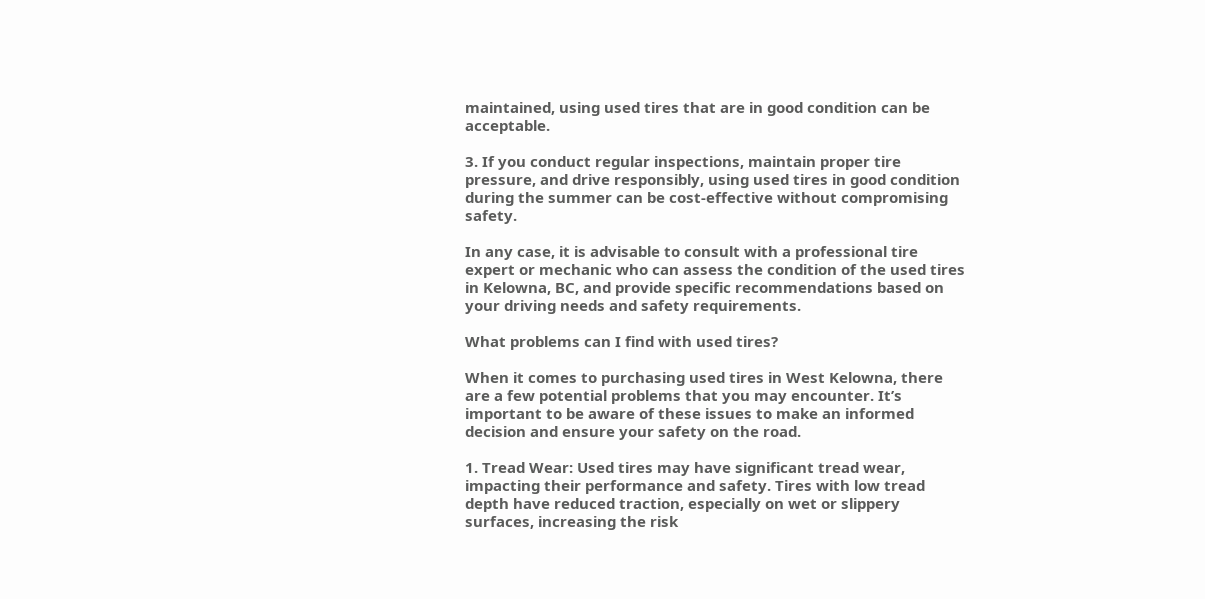maintained, using used tires that are in good condition can be acceptable.

3. If you conduct regular inspections, maintain proper tire pressure, and drive responsibly, using used tires in good condition during the summer can be cost-effective without compromising safety.

In any case, it is advisable to consult with a professional tire expert or mechanic who can assess the condition of the used tires in Kelowna, BC, and provide specific recommendations based on your driving needs and safety requirements.

What problems can I find with used tires?

When it comes to purchasing used tires in West Kelowna, there are a few potential problems that you may encounter. It’s important to be aware of these issues to make an informed decision and ensure your safety on the road.

1. Tread Wear: Used tires may have significant tread wear, impacting their performance and safety. Tires with low tread depth have reduced traction, especially on wet or slippery surfaces, increasing the risk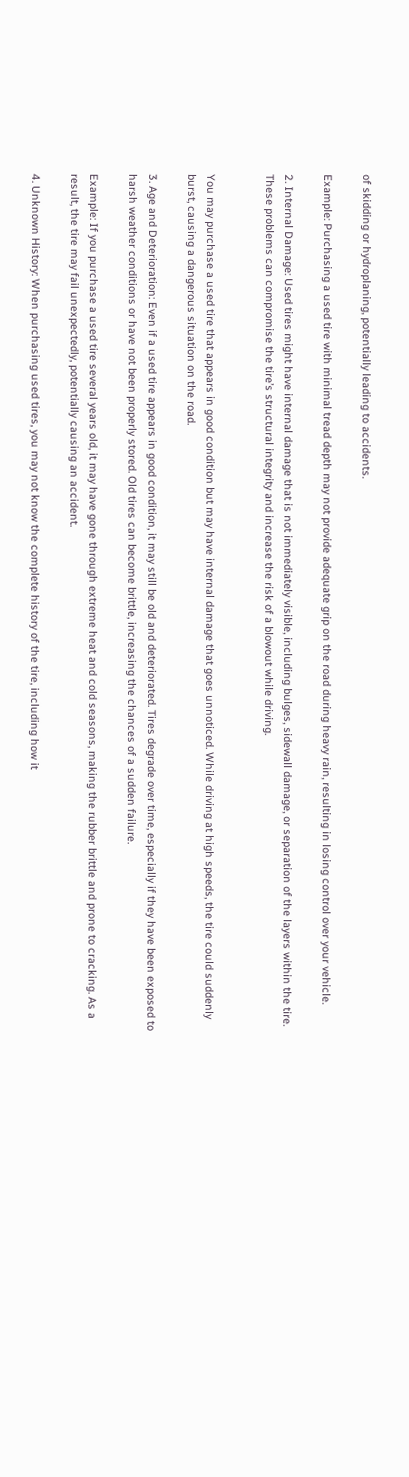of skidding or hydroplaning, potentially leading to accidents.

Example: Purchasing a used tire with minimal tread depth may not provide adequate grip on the road during heavy rain, resulting in losing control over your vehicle.

2. Internal Damage: Used tires might have internal damage that is not immediately visible, including bulges, sidewall damage, or separation of the layers within the tire. These problems can compromise the tire’s structural integrity and increase the risk of a blowout while driving.


You may purchase a used tire that appears in good condition but may have internal damage that goes unnoticed. While driving at high speeds, the tire could suddenly burst, causing a dangerous situation on the road.

3. Age and Deterioration: Even if a used tire appears in good condition, it may still be old and deteriorated. Tires degrade over time, especially if they have been exposed to harsh weather conditions or have not been properly stored. Old tires can become brittle, increasing the chances of a sudden failure.

Example: If you purchase a used tire several years old, it may have gone through extreme heat and cold seasons, making the rubber brittle and prone to cracking. As a result, the tire may fail unexpectedly, potentially causing an accident.

4. Unknown History: When purchasing used tires, you may not know the complete history of the tire, including how it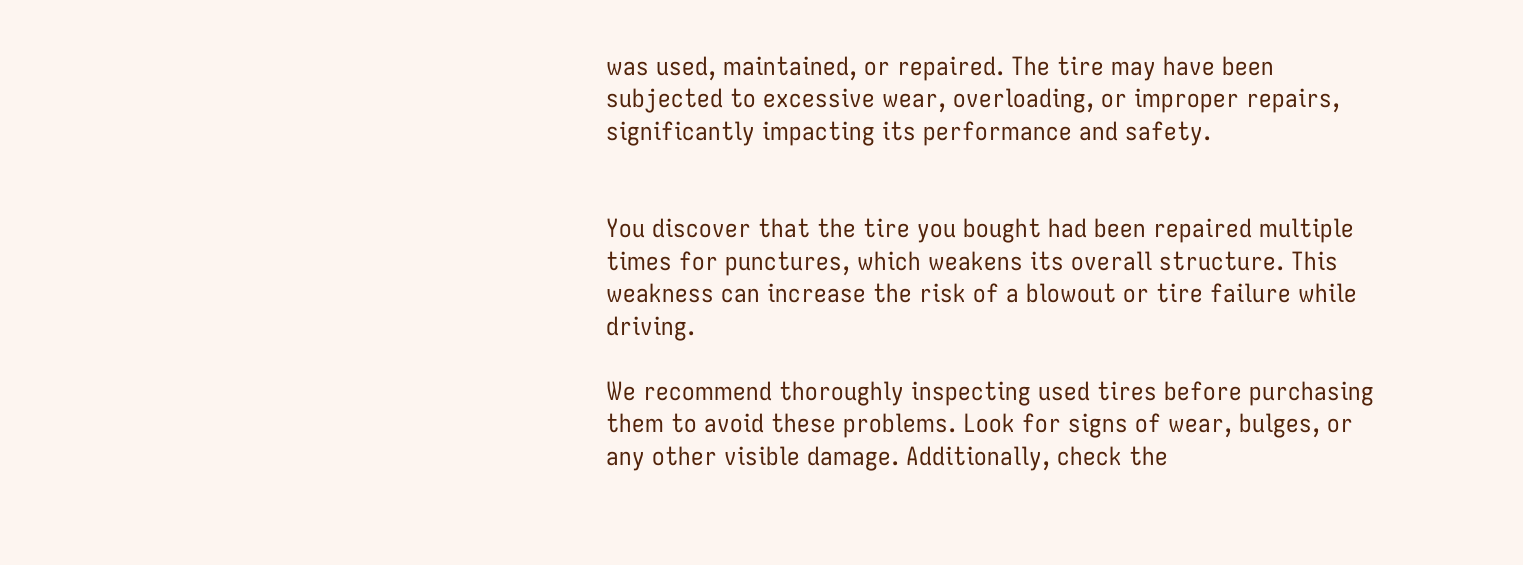was used, maintained, or repaired. The tire may have been subjected to excessive wear, overloading, or improper repairs, significantly impacting its performance and safety.


You discover that the tire you bought had been repaired multiple times for punctures, which weakens its overall structure. This weakness can increase the risk of a blowout or tire failure while driving.

We recommend thoroughly inspecting used tires before purchasing them to avoid these problems. Look for signs of wear, bulges, or any other visible damage. Additionally, check the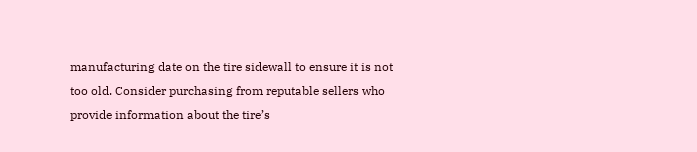manufacturing date on the tire sidewall to ensure it is not too old. Consider purchasing from reputable sellers who provide information about the tire’s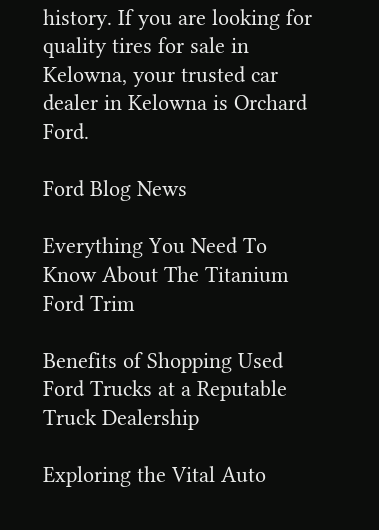history. If you are looking for quality tires for sale in Kelowna, your trusted car dealer in Kelowna is Orchard Ford.

Ford Blog News

Everything You Need To Know About The Titanium Ford Trim

Benefits of Shopping Used Ford Trucks at a Reputable Truck Dealership

Exploring the Vital Auto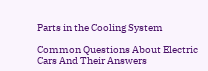Parts in the Cooling System

Common Questions About Electric Cars And Their Answers